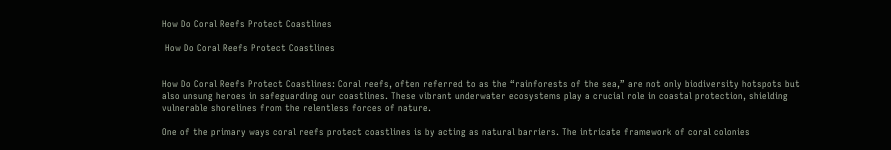How Do Coral Reefs Protect Coastlines

 How Do Coral Reefs Protect Coastlines


How Do Coral Reefs Protect Coastlines: Coral reefs, often referred to as the “rainforests of the sea,” are not only biodiversity hotspots but also unsung heroes in safeguarding our coastlines. These vibrant underwater ecosystems play a crucial role in coastal protection, shielding vulnerable shorelines from the relentless forces of nature.

One of the primary ways coral reefs protect coastlines is by acting as natural barriers. The intricate framework of coral colonies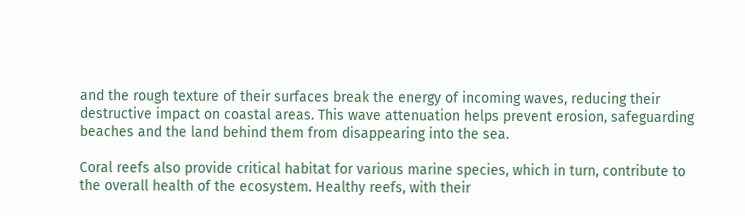and the rough texture of their surfaces break the energy of incoming waves, reducing their destructive impact on coastal areas. This wave attenuation helps prevent erosion, safeguarding beaches and the land behind them from disappearing into the sea.

Coral reefs also provide critical habitat for various marine species, which in turn, contribute to the overall health of the ecosystem. Healthy reefs, with their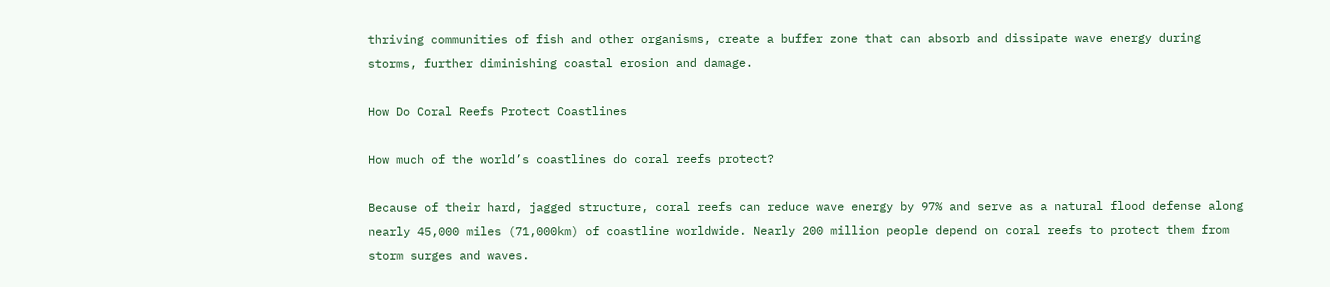thriving communities of fish and other organisms, create a buffer zone that can absorb and dissipate wave energy during storms, further diminishing coastal erosion and damage.

How Do Coral Reefs Protect Coastlines

How much of the world’s coastlines do coral reefs protect?

Because of their hard, jagged structure, coral reefs can reduce wave energy by 97% and serve as a natural flood defense along nearly 45,000 miles (71,000km) of coastline worldwide. Nearly 200 million people depend on coral reefs to protect them from storm surges and waves.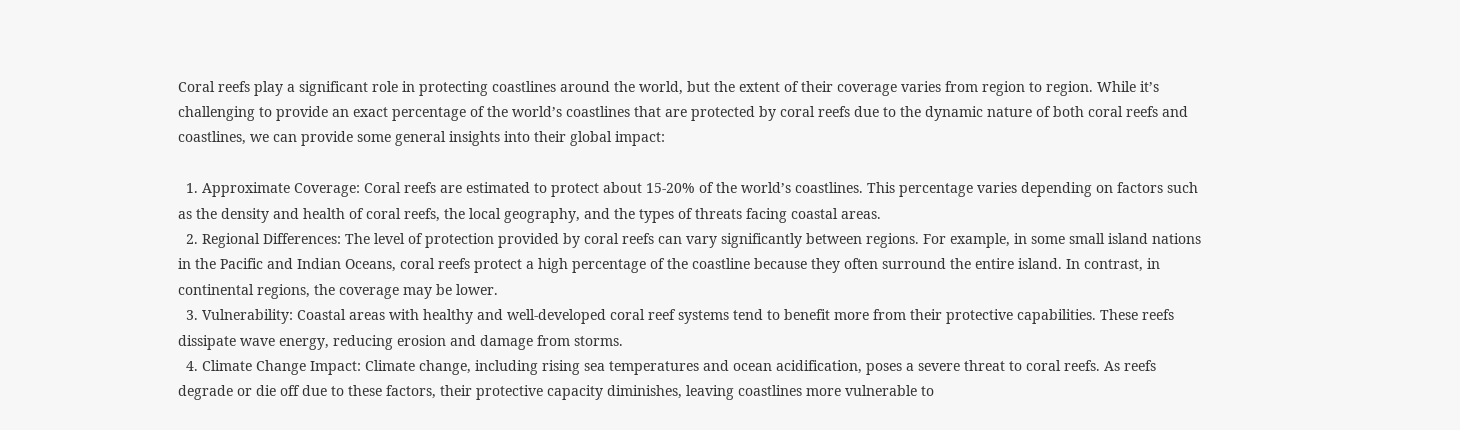Coral reefs play a significant role in protecting coastlines around the world, but the extent of their coverage varies from region to region. While it’s challenging to provide an exact percentage of the world’s coastlines that are protected by coral reefs due to the dynamic nature of both coral reefs and coastlines, we can provide some general insights into their global impact:

  1. Approximate Coverage: Coral reefs are estimated to protect about 15-20% of the world’s coastlines. This percentage varies depending on factors such as the density and health of coral reefs, the local geography, and the types of threats facing coastal areas.
  2. Regional Differences: The level of protection provided by coral reefs can vary significantly between regions. For example, in some small island nations in the Pacific and Indian Oceans, coral reefs protect a high percentage of the coastline because they often surround the entire island. In contrast, in continental regions, the coverage may be lower.
  3. Vulnerability: Coastal areas with healthy and well-developed coral reef systems tend to benefit more from their protective capabilities. These reefs dissipate wave energy, reducing erosion and damage from storms.
  4. Climate Change Impact: Climate change, including rising sea temperatures and ocean acidification, poses a severe threat to coral reefs. As reefs degrade or die off due to these factors, their protective capacity diminishes, leaving coastlines more vulnerable to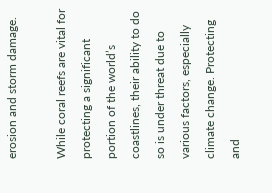erosion and storm damage.

While coral reefs are vital for protecting a significant portion of the world’s coastlines, their ability to do so is under threat due to various factors, especially climate change. Protecting and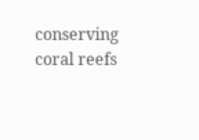conserving coral reefs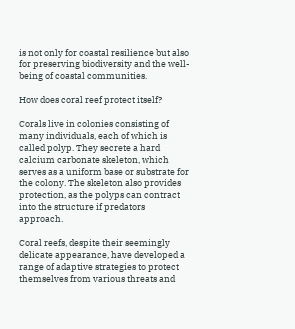is not only for coastal resilience but also for preserving biodiversity and the well-being of coastal communities.

How does coral reef protect itself?

Corals live in colonies consisting of many individuals, each of which is called polyp. They secrete a hard calcium carbonate skeleton, which serves as a uniform base or substrate for the colony. The skeleton also provides protection, as the polyps can contract into the structure if predators approach.

Coral reefs, despite their seemingly delicate appearance, have developed a range of adaptive strategies to protect themselves from various threats and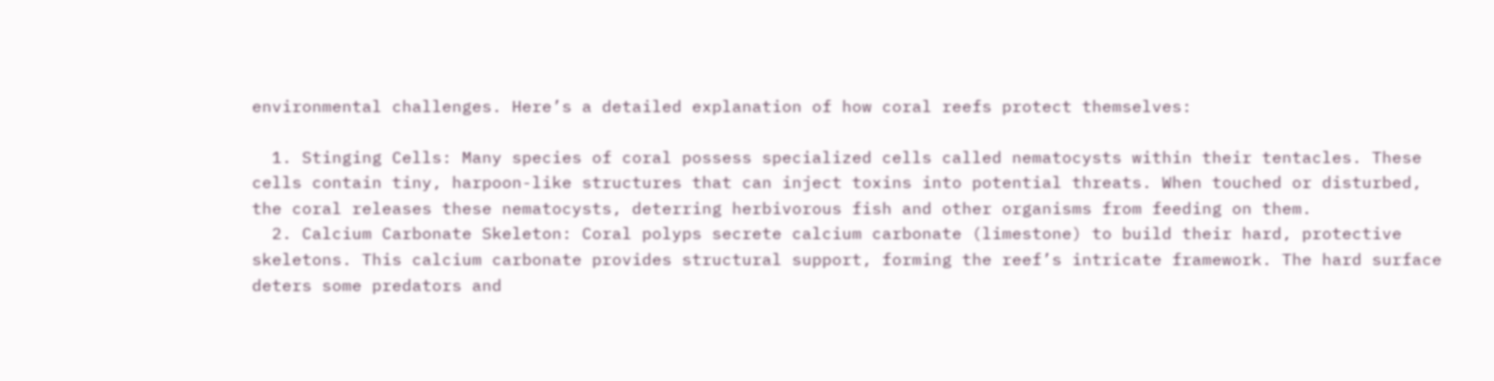environmental challenges. Here’s a detailed explanation of how coral reefs protect themselves:

  1. Stinging Cells: Many species of coral possess specialized cells called nematocysts within their tentacles. These cells contain tiny, harpoon-like structures that can inject toxins into potential threats. When touched or disturbed, the coral releases these nematocysts, deterring herbivorous fish and other organisms from feeding on them.
  2. Calcium Carbonate Skeleton: Coral polyps secrete calcium carbonate (limestone) to build their hard, protective skeletons. This calcium carbonate provides structural support, forming the reef’s intricate framework. The hard surface deters some predators and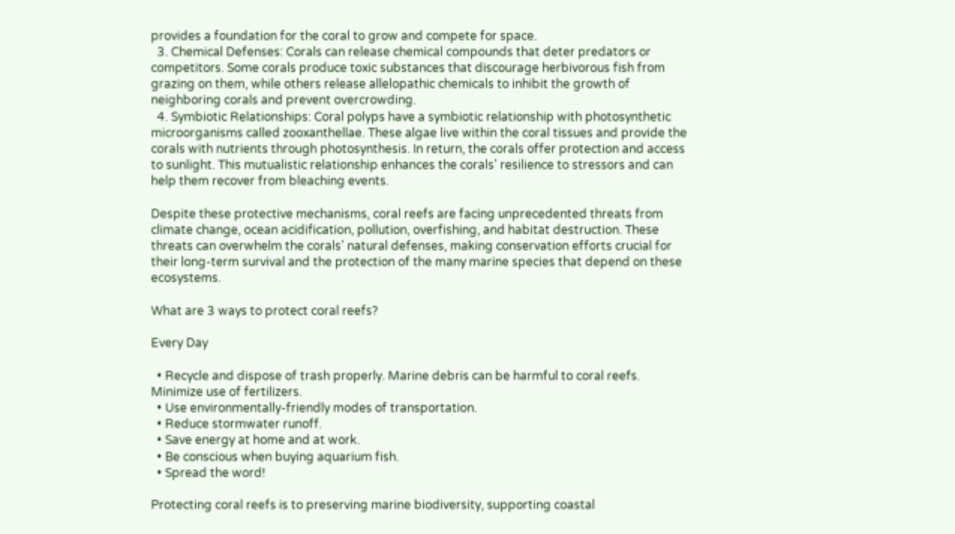provides a foundation for the coral to grow and compete for space.
  3. Chemical Defenses: Corals can release chemical compounds that deter predators or competitors. Some corals produce toxic substances that discourage herbivorous fish from grazing on them, while others release allelopathic chemicals to inhibit the growth of neighboring corals and prevent overcrowding.
  4. Symbiotic Relationships: Coral polyps have a symbiotic relationship with photosynthetic microorganisms called zooxanthellae. These algae live within the coral tissues and provide the corals with nutrients through photosynthesis. In return, the corals offer protection and access to sunlight. This mutualistic relationship enhances the corals’ resilience to stressors and can help them recover from bleaching events.

Despite these protective mechanisms, coral reefs are facing unprecedented threats from climate change, ocean acidification, pollution, overfishing, and habitat destruction. These threats can overwhelm the corals’ natural defenses, making conservation efforts crucial for their long-term survival and the protection of the many marine species that depend on these ecosystems.

What are 3 ways to protect coral reefs?

Every Day

  • Recycle and dispose of trash properly. Marine debris can be harmful to coral reefs. Minimize use of fertilizers.
  • Use environmentally-friendly modes of transportation.
  • Reduce stormwater runoff.
  • Save energy at home and at work.
  • Be conscious when buying aquarium fish.
  • Spread the word!

Protecting coral reefs is to preserving marine biodiversity, supporting coastal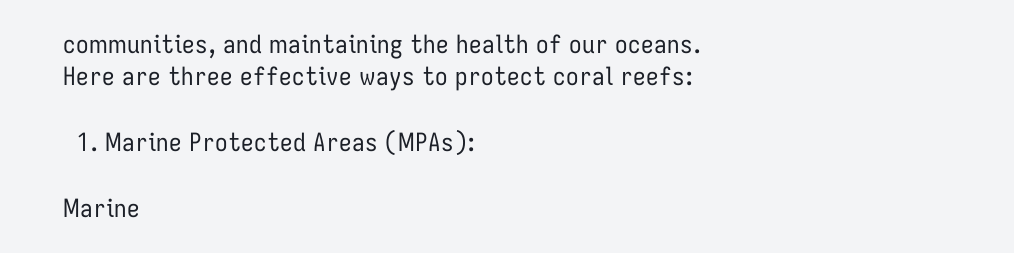communities, and maintaining the health of our oceans. Here are three effective ways to protect coral reefs:

  1. Marine Protected Areas (MPAs):

Marine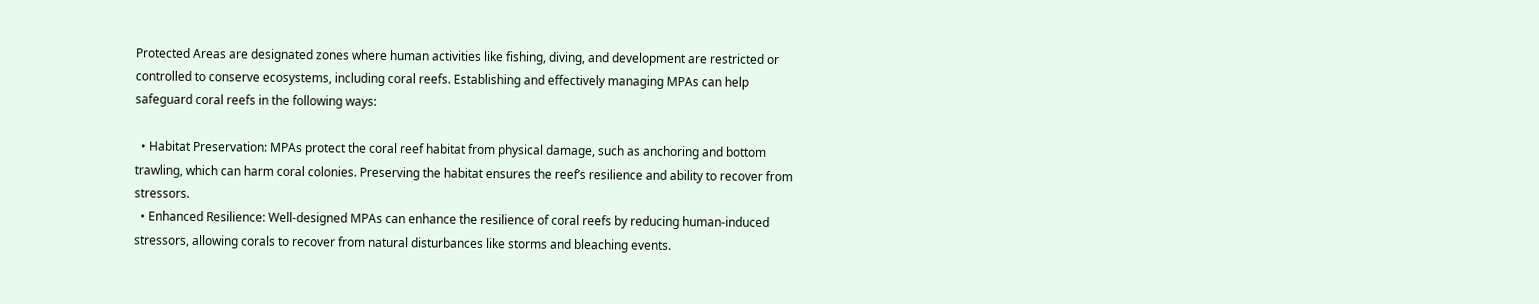Protected Areas are designated zones where human activities like fishing, diving, and development are restricted or controlled to conserve ecosystems, including coral reefs. Establishing and effectively managing MPAs can help safeguard coral reefs in the following ways:

  • Habitat Preservation: MPAs protect the coral reef habitat from physical damage, such as anchoring and bottom trawling, which can harm coral colonies. Preserving the habitat ensures the reef’s resilience and ability to recover from stressors.
  • Enhanced Resilience: Well-designed MPAs can enhance the resilience of coral reefs by reducing human-induced stressors, allowing corals to recover from natural disturbances like storms and bleaching events.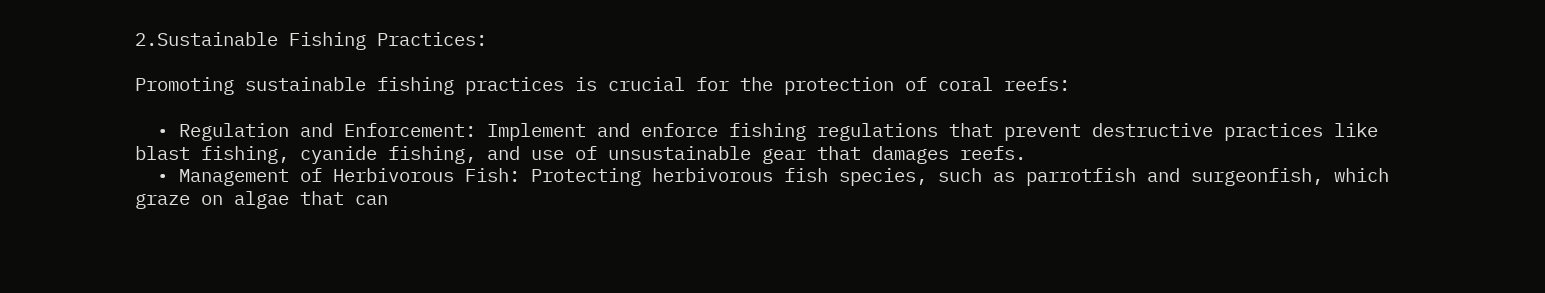2.Sustainable Fishing Practices:

Promoting sustainable fishing practices is crucial for the protection of coral reefs:

  • Regulation and Enforcement: Implement and enforce fishing regulations that prevent destructive practices like blast fishing, cyanide fishing, and use of unsustainable gear that damages reefs.
  • Management of Herbivorous Fish: Protecting herbivorous fish species, such as parrotfish and surgeonfish, which graze on algae that can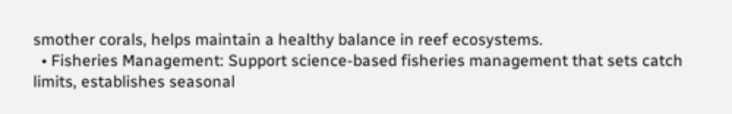smother corals, helps maintain a healthy balance in reef ecosystems.
  • Fisheries Management: Support science-based fisheries management that sets catch limits, establishes seasonal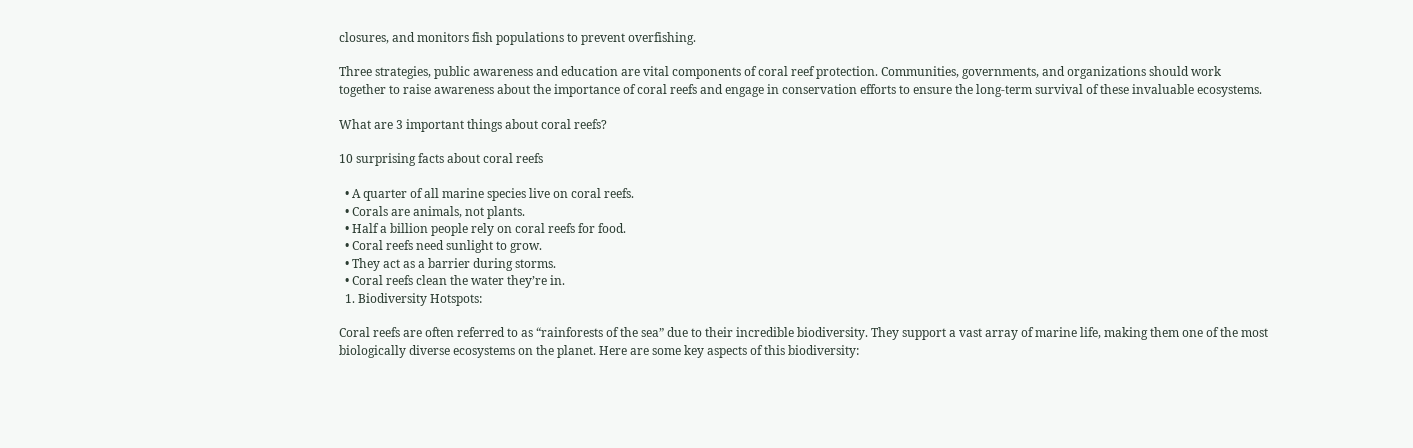closures, and monitors fish populations to prevent overfishing.

Three strategies, public awareness and education are vital components of coral reef protection. Communities, governments, and organizations should work together to raise awareness about the importance of coral reefs and engage in conservation efforts to ensure the long-term survival of these invaluable ecosystems.

What are 3 important things about coral reefs?

10 surprising facts about coral reefs

  • A quarter of all marine species live on coral reefs.
  • Corals are animals, not plants.
  • Half a billion people rely on coral reefs for food.
  • Coral reefs need sunlight to grow.
  • They act as a barrier during storms.
  • Coral reefs clean the water they’re in.
  1. Biodiversity Hotspots:

Coral reefs are often referred to as “rainforests of the sea” due to their incredible biodiversity. They support a vast array of marine life, making them one of the most biologically diverse ecosystems on the planet. Here are some key aspects of this biodiversity: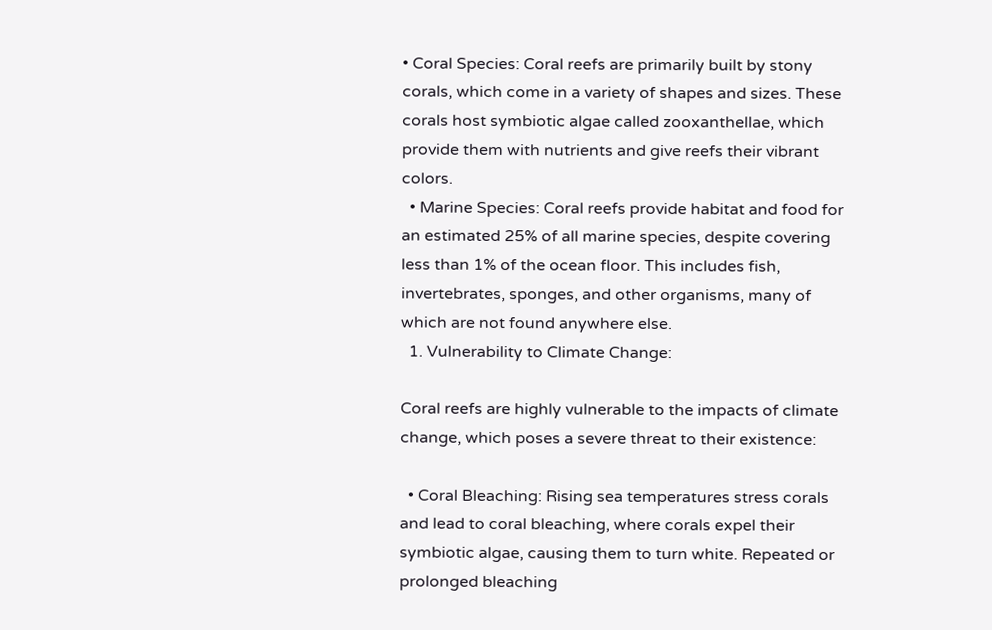• Coral Species: Coral reefs are primarily built by stony corals, which come in a variety of shapes and sizes. These corals host symbiotic algae called zooxanthellae, which provide them with nutrients and give reefs their vibrant colors.
  • Marine Species: Coral reefs provide habitat and food for an estimated 25% of all marine species, despite covering less than 1% of the ocean floor. This includes fish, invertebrates, sponges, and other organisms, many of which are not found anywhere else.
  1. Vulnerability to Climate Change:

Coral reefs are highly vulnerable to the impacts of climate change, which poses a severe threat to their existence:

  • Coral Bleaching: Rising sea temperatures stress corals and lead to coral bleaching, where corals expel their symbiotic algae, causing them to turn white. Repeated or prolonged bleaching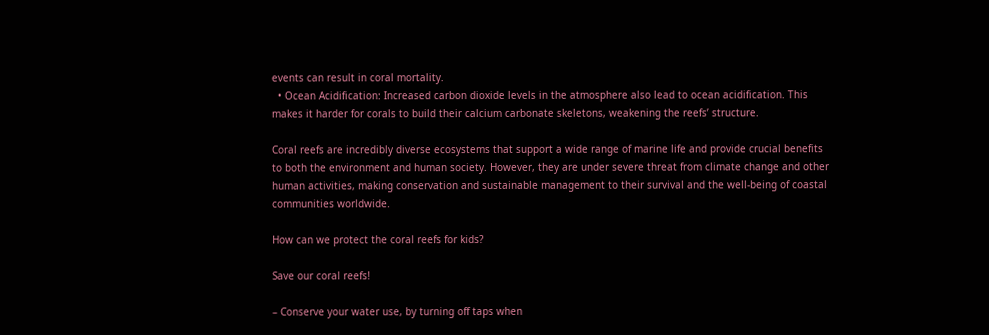events can result in coral mortality.
  • Ocean Acidification: Increased carbon dioxide levels in the atmosphere also lead to ocean acidification. This makes it harder for corals to build their calcium carbonate skeletons, weakening the reefs’ structure.

Coral reefs are incredibly diverse ecosystems that support a wide range of marine life and provide crucial benefits to both the environment and human society. However, they are under severe threat from climate change and other human activities, making conservation and sustainable management to their survival and the well-being of coastal communities worldwide.

How can we protect the coral reefs for kids?

Save our coral reefs!

– Conserve your water use, by turning off taps when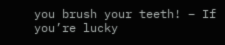you brush your teeth! – If you’re lucky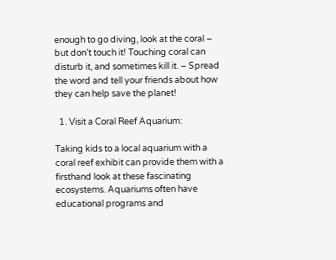enough to go diving, look at the coral – but don’t touch it! Touching coral can disturb it, and sometimes kill it. – Spread the word and tell your friends about how they can help save the planet!

  1. Visit a Coral Reef Aquarium:

Taking kids to a local aquarium with a coral reef exhibit can provide them with a firsthand look at these fascinating ecosystems. Aquariums often have educational programs and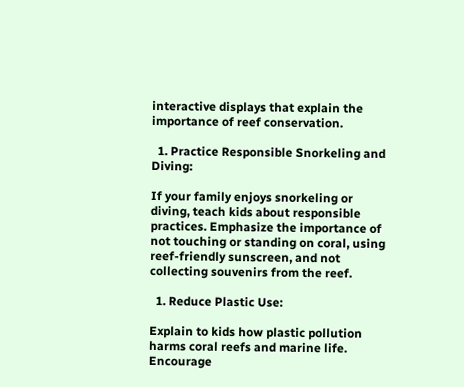interactive displays that explain the importance of reef conservation.

  1. Practice Responsible Snorkeling and Diving:

If your family enjoys snorkeling or diving, teach kids about responsible practices. Emphasize the importance of not touching or standing on coral, using reef-friendly sunscreen, and not collecting souvenirs from the reef.

  1. Reduce Plastic Use:

Explain to kids how plastic pollution harms coral reefs and marine life. Encourage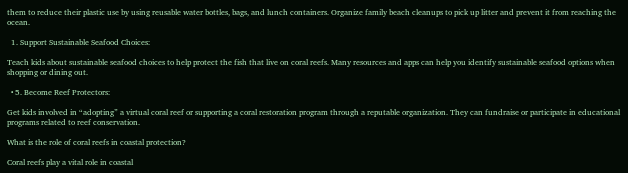them to reduce their plastic use by using reusable water bottles, bags, and lunch containers. Organize family beach cleanups to pick up litter and prevent it from reaching the ocean.

  1. Support Sustainable Seafood Choices:

Teach kids about sustainable seafood choices to help protect the fish that live on coral reefs. Many resources and apps can help you identify sustainable seafood options when shopping or dining out.

  • 5. Become Reef Protectors:

Get kids involved in “adopting” a virtual coral reef or supporting a coral restoration program through a reputable organization. They can fundraise or participate in educational programs related to reef conservation.

What is the role of coral reefs in coastal protection?

Coral reefs play a vital role in coastal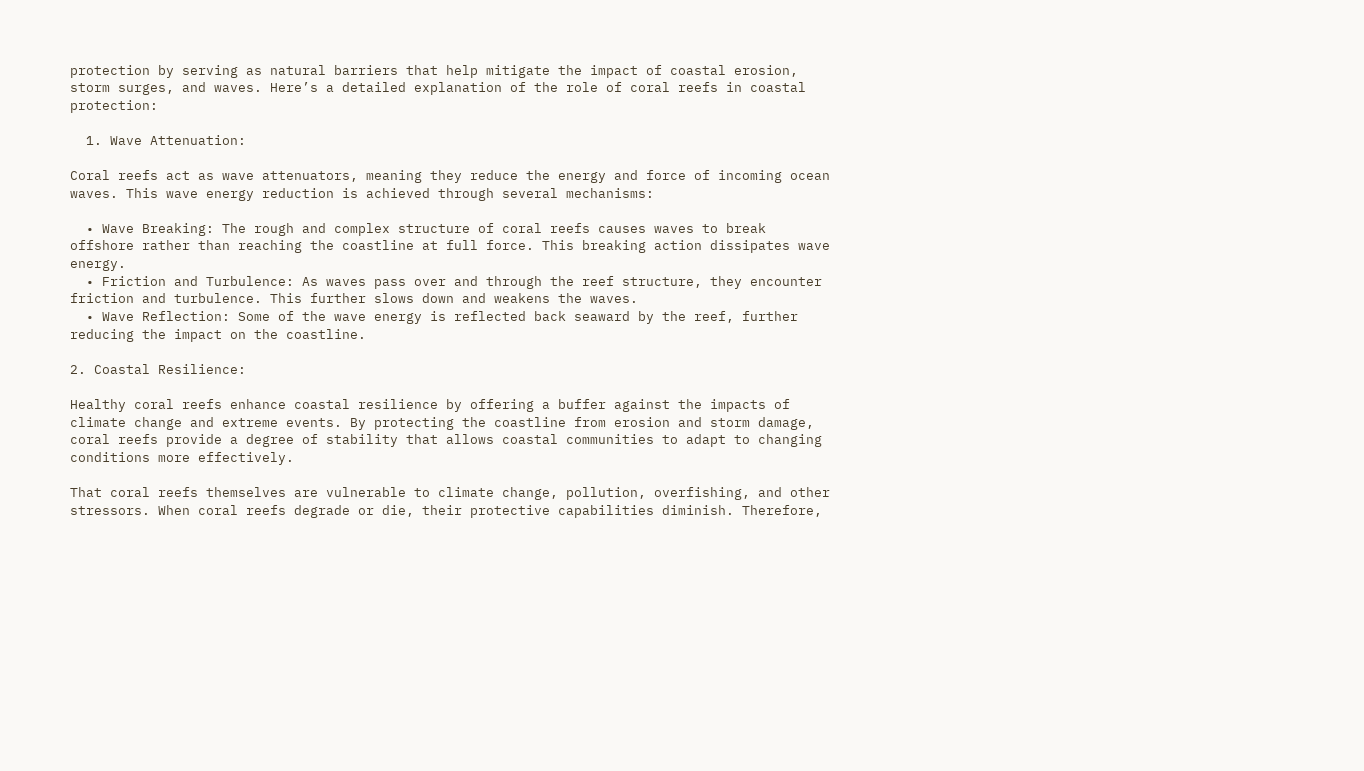protection by serving as natural barriers that help mitigate the impact of coastal erosion, storm surges, and waves. Here’s a detailed explanation of the role of coral reefs in coastal protection:

  1. Wave Attenuation:

Coral reefs act as wave attenuators, meaning they reduce the energy and force of incoming ocean waves. This wave energy reduction is achieved through several mechanisms:

  • Wave Breaking: The rough and complex structure of coral reefs causes waves to break offshore rather than reaching the coastline at full force. This breaking action dissipates wave energy.
  • Friction and Turbulence: As waves pass over and through the reef structure, they encounter friction and turbulence. This further slows down and weakens the waves.
  • Wave Reflection: Some of the wave energy is reflected back seaward by the reef, further reducing the impact on the coastline.

2. Coastal Resilience:

Healthy coral reefs enhance coastal resilience by offering a buffer against the impacts of climate change and extreme events. By protecting the coastline from erosion and storm damage, coral reefs provide a degree of stability that allows coastal communities to adapt to changing conditions more effectively.

That coral reefs themselves are vulnerable to climate change, pollution, overfishing, and other stressors. When coral reefs degrade or die, their protective capabilities diminish. Therefore,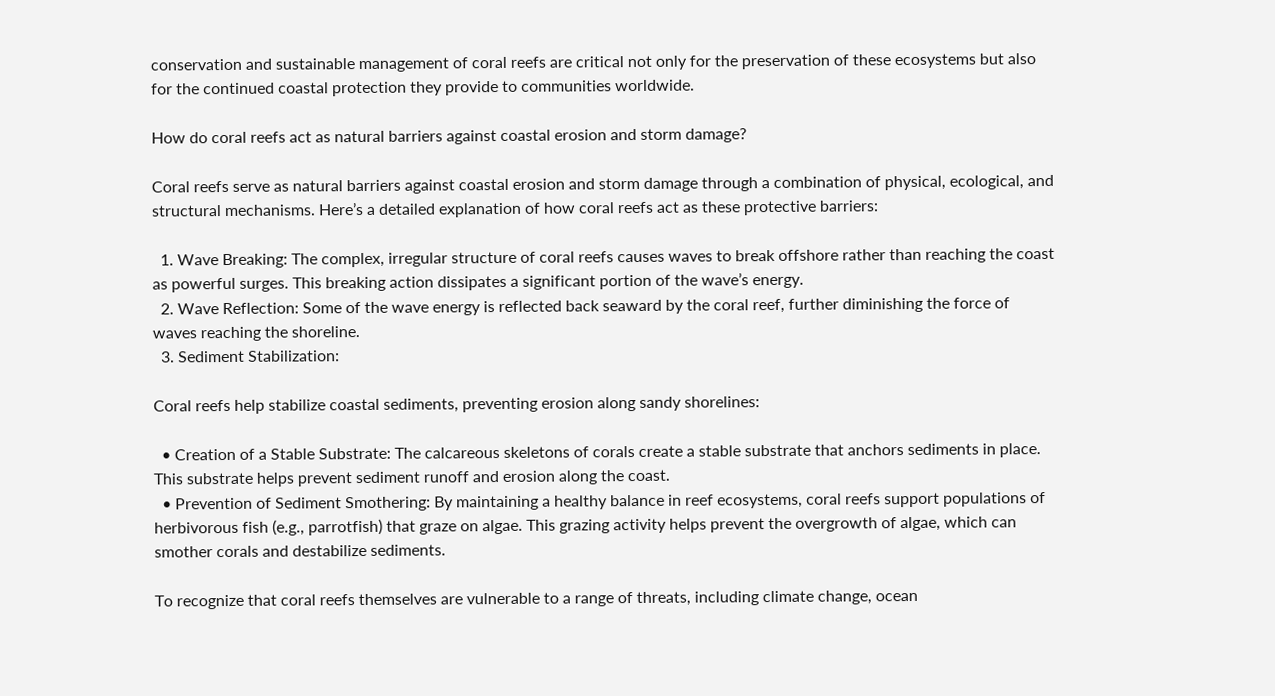conservation and sustainable management of coral reefs are critical not only for the preservation of these ecosystems but also for the continued coastal protection they provide to communities worldwide.

How do coral reefs act as natural barriers against coastal erosion and storm damage?

Coral reefs serve as natural barriers against coastal erosion and storm damage through a combination of physical, ecological, and structural mechanisms. Here’s a detailed explanation of how coral reefs act as these protective barriers:

  1. Wave Breaking: The complex, irregular structure of coral reefs causes waves to break offshore rather than reaching the coast as powerful surges. This breaking action dissipates a significant portion of the wave’s energy.
  2. Wave Reflection: Some of the wave energy is reflected back seaward by the coral reef, further diminishing the force of waves reaching the shoreline.
  3. Sediment Stabilization:

Coral reefs help stabilize coastal sediments, preventing erosion along sandy shorelines:

  • Creation of a Stable Substrate: The calcareous skeletons of corals create a stable substrate that anchors sediments in place. This substrate helps prevent sediment runoff and erosion along the coast.
  • Prevention of Sediment Smothering: By maintaining a healthy balance in reef ecosystems, coral reefs support populations of herbivorous fish (e.g., parrotfish) that graze on algae. This grazing activity helps prevent the overgrowth of algae, which can smother corals and destabilize sediments.

To recognize that coral reefs themselves are vulnerable to a range of threats, including climate change, ocean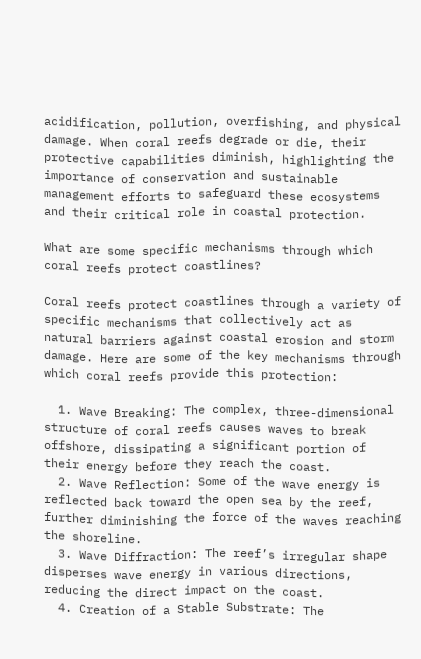acidification, pollution, overfishing, and physical damage. When coral reefs degrade or die, their protective capabilities diminish, highlighting the importance of conservation and sustainable management efforts to safeguard these ecosystems and their critical role in coastal protection.

What are some specific mechanisms through which coral reefs protect coastlines?

Coral reefs protect coastlines through a variety of specific mechanisms that collectively act as natural barriers against coastal erosion and storm damage. Here are some of the key mechanisms through which coral reefs provide this protection:

  1. Wave Breaking: The complex, three-dimensional structure of coral reefs causes waves to break offshore, dissipating a significant portion of their energy before they reach the coast.
  2. Wave Reflection: Some of the wave energy is reflected back toward the open sea by the reef, further diminishing the force of the waves reaching the shoreline.
  3. Wave Diffraction: The reef’s irregular shape disperses wave energy in various directions, reducing the direct impact on the coast.
  4. Creation of a Stable Substrate: The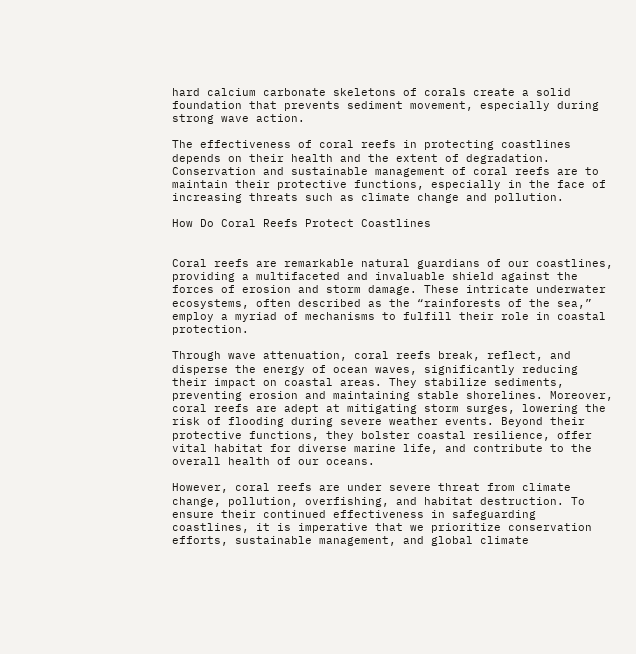hard calcium carbonate skeletons of corals create a solid foundation that prevents sediment movement, especially during strong wave action.

The effectiveness of coral reefs in protecting coastlines depends on their health and the extent of degradation. Conservation and sustainable management of coral reefs are to maintain their protective functions, especially in the face of increasing threats such as climate change and pollution.

How Do Coral Reefs Protect Coastlines


Coral reefs are remarkable natural guardians of our coastlines, providing a multifaceted and invaluable shield against the forces of erosion and storm damage. These intricate underwater ecosystems, often described as the “rainforests of the sea,” employ a myriad of mechanisms to fulfill their role in coastal protection.

Through wave attenuation, coral reefs break, reflect, and disperse the energy of ocean waves, significantly reducing their impact on coastal areas. They stabilize sediments, preventing erosion and maintaining stable shorelines. Moreover, coral reefs are adept at mitigating storm surges, lowering the risk of flooding during severe weather events. Beyond their protective functions, they bolster coastal resilience, offer vital habitat for diverse marine life, and contribute to the overall health of our oceans.

However, coral reefs are under severe threat from climate change, pollution, overfishing, and habitat destruction. To ensure their continued effectiveness in safeguarding coastlines, it is imperative that we prioritize conservation efforts, sustainable management, and global climate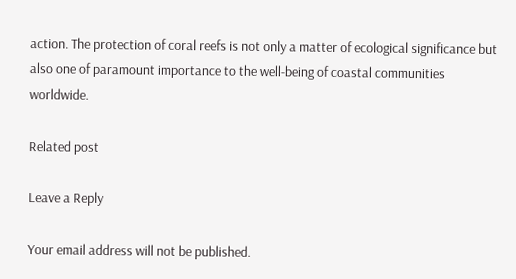action. The protection of coral reefs is not only a matter of ecological significance but also one of paramount importance to the well-being of coastal communities worldwide.

Related post

Leave a Reply

Your email address will not be published.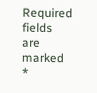Required fields are marked *